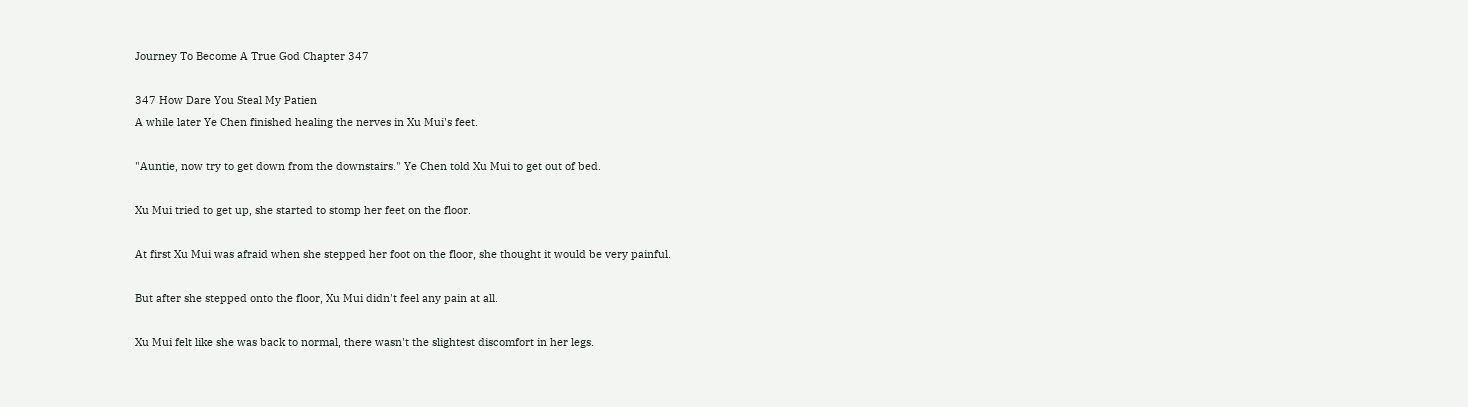Journey To Become A True God Chapter 347

347 How Dare You Steal My Patien
A while later Ye Chen finished healing the nerves in Xu Mui's feet.

"Auntie, now try to get down from the downstairs." Ye Chen told Xu Mui to get out of bed.

Xu Mui tried to get up, she started to stomp her feet on the floor.

At first Xu Mui was afraid when she stepped her foot on the floor, she thought it would be very painful.

But after she stepped onto the floor, Xu Mui didn't feel any pain at all.

Xu Mui felt like she was back to normal, there wasn't the slightest discomfort in her legs.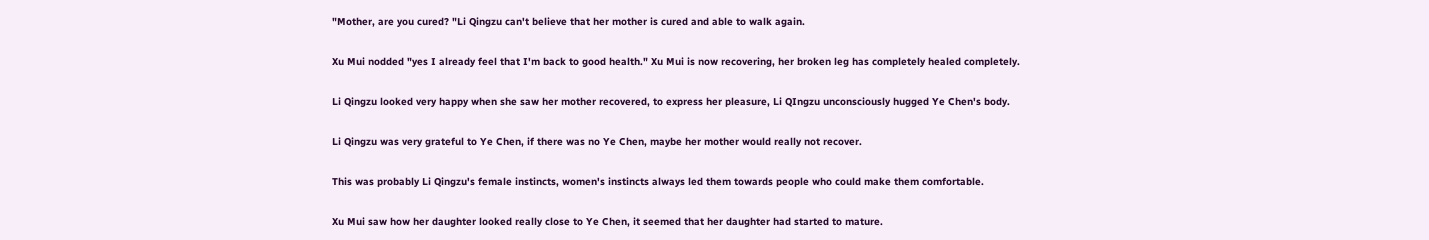"Mother, are you cured? "Li Qingzu can't believe that her mother is cured and able to walk again.

Xu Mui nodded "yes I already feel that I'm back to good health." Xu Mui is now recovering, her broken leg has completely healed completely.

Li Qingzu looked very happy when she saw her mother recovered, to express her pleasure, Li QIngzu unconsciously hugged Ye Chen's body.

Li Qingzu was very grateful to Ye Chen, if there was no Ye Chen, maybe her mother would really not recover.

This was probably Li Qingzu's female instincts, women's instincts always led them towards people who could make them comfortable.

Xu Mui saw how her daughter looked really close to Ye Chen, it seemed that her daughter had started to mature.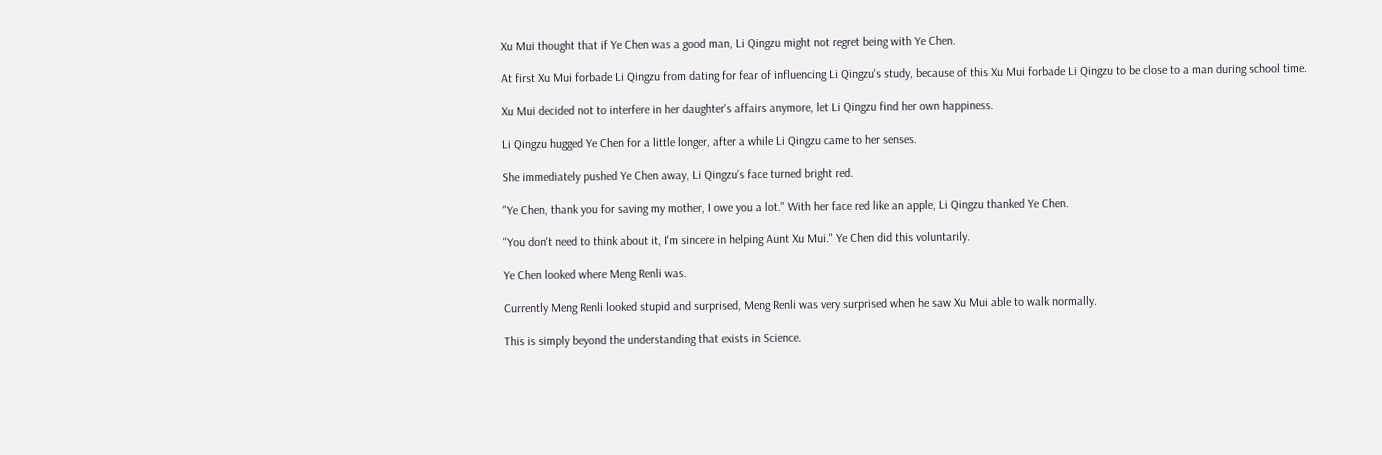Xu Mui thought that if Ye Chen was a good man, Li Qingzu might not regret being with Ye Chen.

At first Xu Mui forbade Li Qingzu from dating for fear of influencing Li Qingzu's study, because of this Xu Mui forbade Li Qingzu to be close to a man during school time.

Xu Mui decided not to interfere in her daughter's affairs anymore, let Li Qingzu find her own happiness.

Li Qingzu hugged Ye Chen for a little longer, after a while Li Qingzu came to her senses.

She immediately pushed Ye Chen away, Li Qingzu's face turned bright red.

"Ye Chen, thank you for saving my mother, I owe you a lot." With her face red like an apple, Li Qingzu thanked Ye Chen.

"You don't need to think about it, I'm sincere in helping Aunt Xu Mui." Ye Chen did this voluntarily.

Ye Chen looked where Meng Renli was.

Currently Meng Renli looked stupid and surprised, Meng Renli was very surprised when he saw Xu Mui able to walk normally.

This is simply beyond the understanding that exists in Science.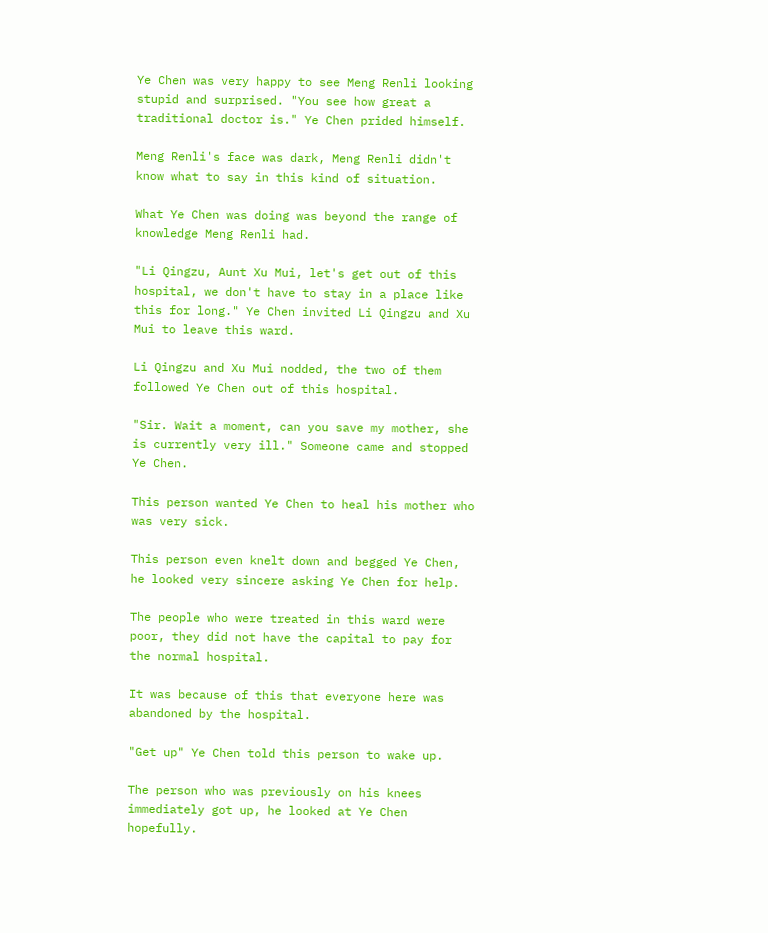Ye Chen was very happy to see Meng Renli looking stupid and surprised. "You see how great a traditional doctor is." Ye Chen prided himself.

Meng Renli's face was dark, Meng Renli didn't know what to say in this kind of situation.

What Ye Chen was doing was beyond the range of knowledge Meng Renli had.

"Li Qingzu, Aunt Xu Mui, let's get out of this hospital, we don't have to stay in a place like this for long." Ye Chen invited Li Qingzu and Xu Mui to leave this ward.

Li Qingzu and Xu Mui nodded, the two of them followed Ye Chen out of this hospital.

"Sir. Wait a moment, can you save my mother, she is currently very ill." Someone came and stopped Ye Chen.

This person wanted Ye Chen to heal his mother who was very sick.

This person even knelt down and begged Ye Chen, he looked very sincere asking Ye Chen for help.

The people who were treated in this ward were poor, they did not have the capital to pay for the normal hospital.

It was because of this that everyone here was abandoned by the hospital.

"Get up" Ye Chen told this person to wake up.

The person who was previously on his knees immediately got up, he looked at Ye Chen hopefully.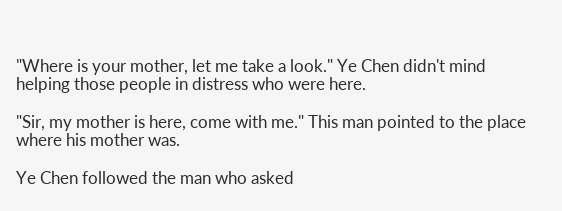"Where is your mother, let me take a look." Ye Chen didn't mind helping those people in distress who were here.

"Sir, my mother is here, come with me." This man pointed to the place where his mother was.

Ye Chen followed the man who asked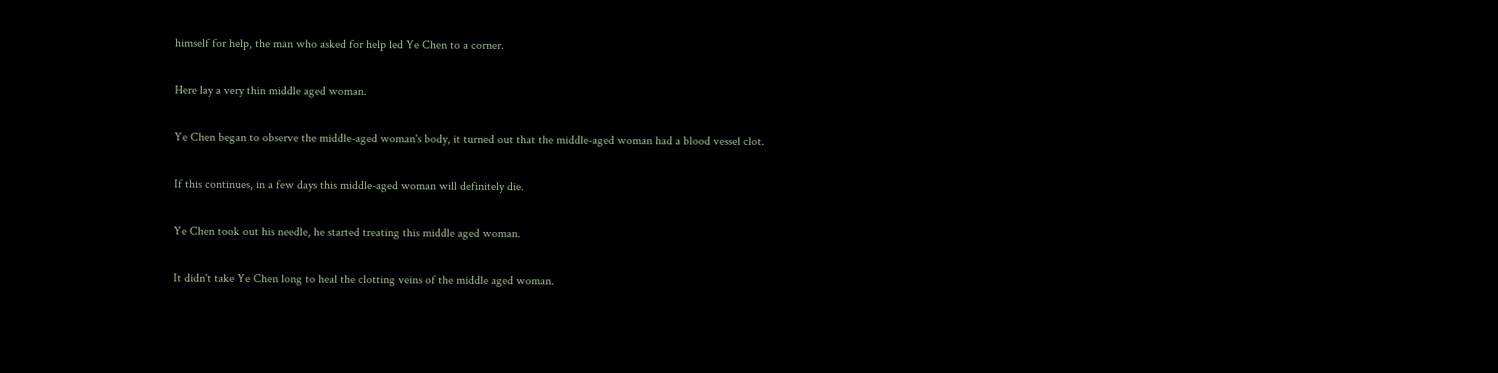himself for help, the man who asked for help led Ye Chen to a corner.

Here lay a very thin middle aged woman.

Ye Chen began to observe the middle-aged woman's body, it turned out that the middle-aged woman had a blood vessel clot.

If this continues, in a few days this middle-aged woman will definitely die.

Ye Chen took out his needle, he started treating this middle aged woman.

It didn't take Ye Chen long to heal the clotting veins of the middle aged woman.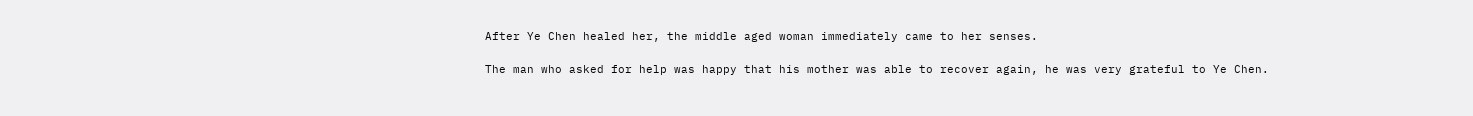After Ye Chen healed her, the middle aged woman immediately came to her senses.

The man who asked for help was happy that his mother was able to recover again, he was very grateful to Ye Chen.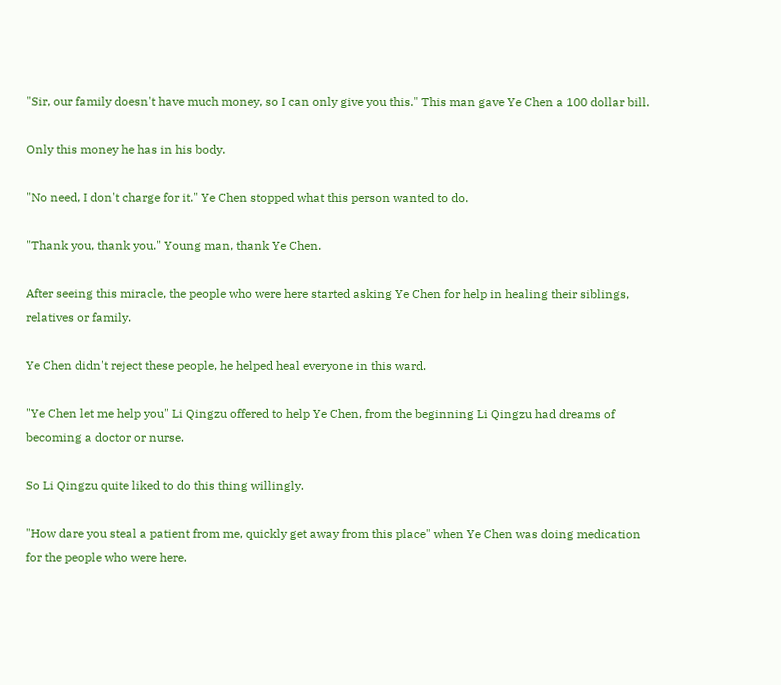"Sir, our family doesn't have much money, so I can only give you this." This man gave Ye Chen a 100 dollar bill.

Only this money he has in his body.

"No need, I don't charge for it." Ye Chen stopped what this person wanted to do.

"Thank you, thank you." Young man, thank Ye Chen.

After seeing this miracle, the people who were here started asking Ye Chen for help in healing their siblings, relatives or family.

Ye Chen didn't reject these people, he helped heal everyone in this ward.

"Ye Chen let me help you" Li Qingzu offered to help Ye Chen, from the beginning Li Qingzu had dreams of becoming a doctor or nurse.

So Li Qingzu quite liked to do this thing willingly.

"How dare you steal a patient from me, quickly get away from this place" when Ye Chen was doing medication for the people who were here.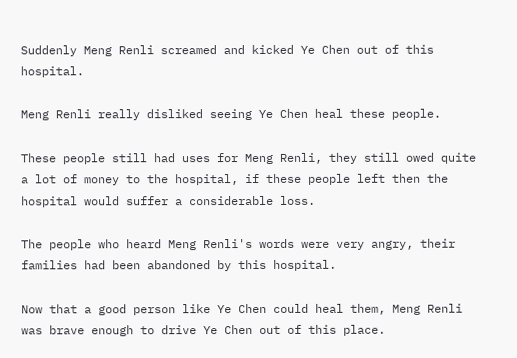Suddenly Meng Renli screamed and kicked Ye Chen out of this hospital.

Meng Renli really disliked seeing Ye Chen heal these people.

These people still had uses for Meng Renli, they still owed quite a lot of money to the hospital, if these people left then the hospital would suffer a considerable loss.

The people who heard Meng Renli's words were very angry, their families had been abandoned by this hospital.

Now that a good person like Ye Chen could heal them, Meng Renli was brave enough to drive Ye Chen out of this place.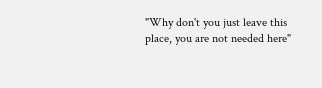"Why don't you just leave this place, you are not needed here"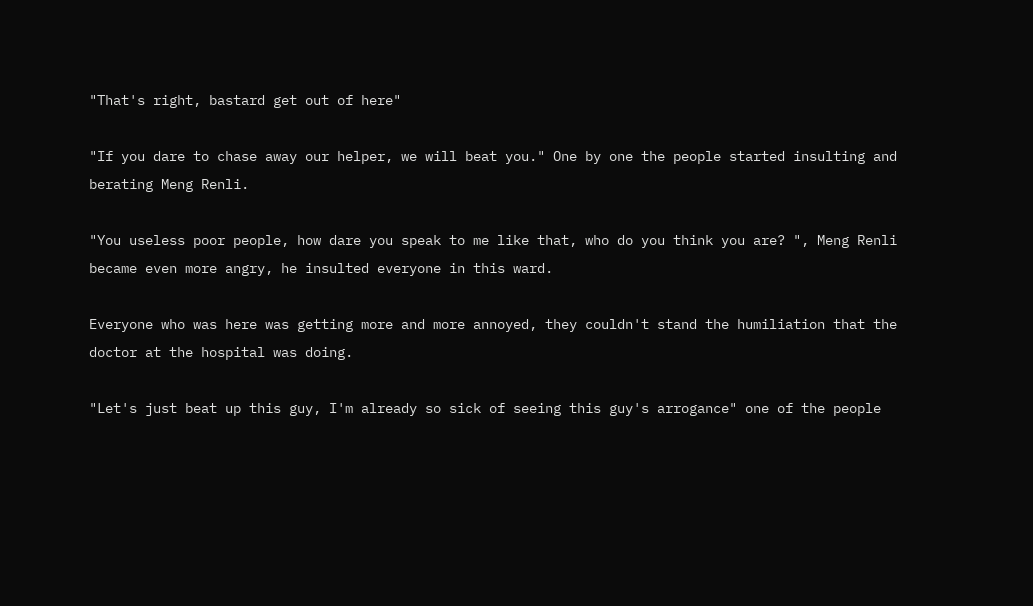"That's right, bastard get out of here"

"If you dare to chase away our helper, we will beat you." One by one the people started insulting and berating Meng Renli.

"You useless poor people, how dare you speak to me like that, who do you think you are? ", Meng Renli became even more angry, he insulted everyone in this ward.

Everyone who was here was getting more and more annoyed, they couldn't stand the humiliation that the doctor at the hospital was doing.

"Let's just beat up this guy, I'm already so sick of seeing this guy's arrogance" one of the people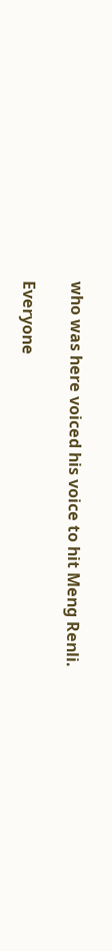who was here voiced his voice to hit Meng Renli.

Everyone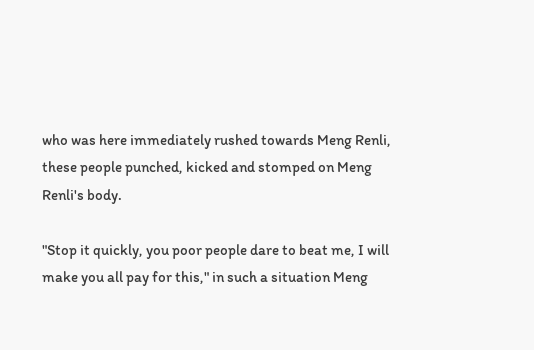who was here immediately rushed towards Meng Renli, these people punched, kicked and stomped on Meng Renli's body.

"Stop it quickly, you poor people dare to beat me, I will make you all pay for this," in such a situation Meng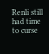Renli still had time to curse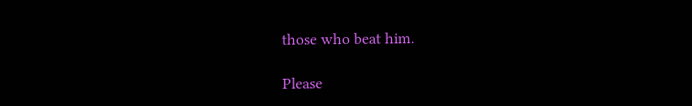those who beat him.

Please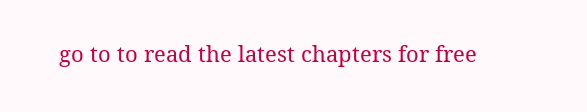go to to read the latest chapters for free